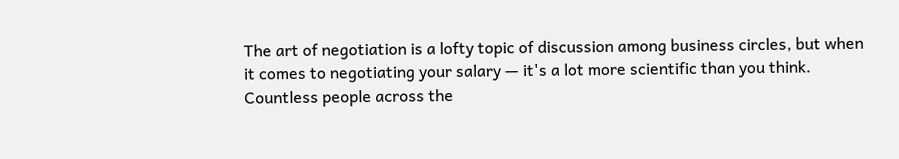The art of negotiation is a lofty topic of discussion among business circles, but when it comes to negotiating your salary — it's a lot more scientific than you think. Countless people across the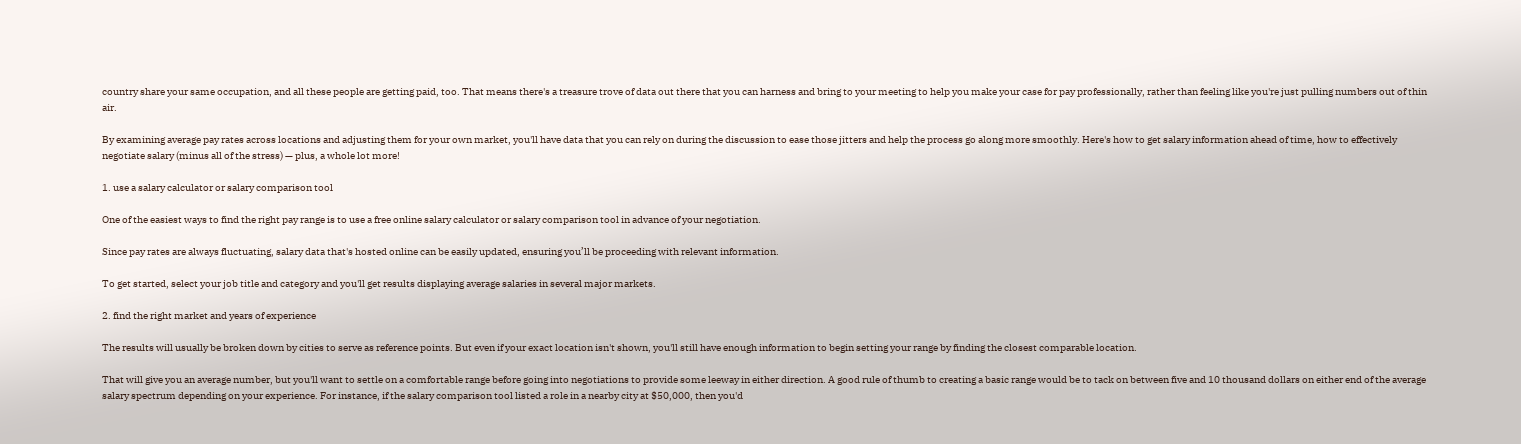country share your same occupation, and all these people are getting paid, too. That means there's a treasure trove of data out there that you can harness and bring to your meeting to help you make your case for pay professionally, rather than feeling like you're just pulling numbers out of thin air.

By examining average pay rates across locations and adjusting them for your own market, you'll have data that you can rely on during the discussion to ease those jitters and help the process go along more smoothly. Here's how to get salary information ahead of time, how to effectively negotiate salary (minus all of the stress) — plus, a whole lot more!

1. use a salary calculator or salary comparison tool

One of the easiest ways to find the right pay range is to use a free online salary calculator or salary comparison tool in advance of your negotiation.

Since pay rates are always fluctuating, salary data that's hosted online can be easily updated, ensuring you’ll be proceeding with relevant information.

To get started, select your job title and category and you'll get results displaying average salaries in several major markets.

2. find the right market and years of experience

The results will usually be broken down by cities to serve as reference points. But even if your exact location isn't shown, you'll still have enough information to begin setting your range by finding the closest comparable location.

That will give you an average number, but you'll want to settle on a comfortable range before going into negotiations to provide some leeway in either direction. A good rule of thumb to creating a basic range would be to tack on between five and 10 thousand dollars on either end of the average salary spectrum depending on your experience. For instance, if the salary comparison tool listed a role in a nearby city at $50,000, then you'd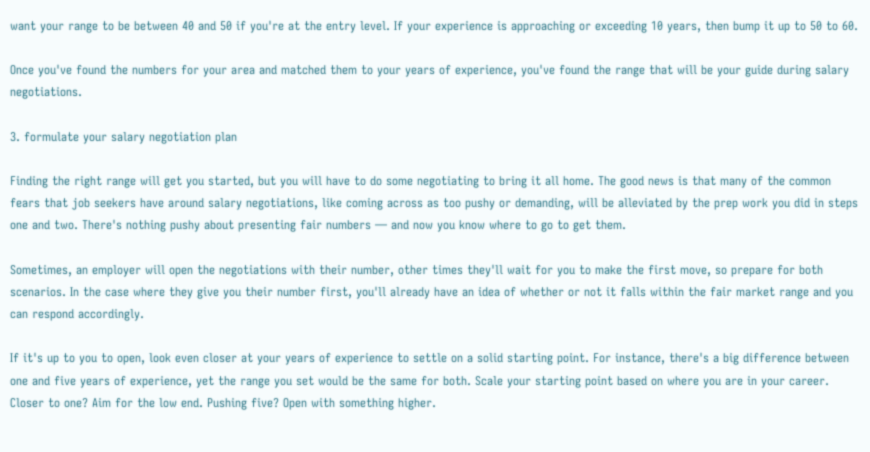want your range to be between 40 and 50 if you're at the entry level. If your experience is approaching or exceeding 10 years, then bump it up to 50 to 60.

Once you've found the numbers for your area and matched them to your years of experience, you've found the range that will be your guide during salary negotiations.

3. formulate your salary negotiation plan

Finding the right range will get you started, but you will have to do some negotiating to bring it all home. The good news is that many of the common fears that job seekers have around salary negotiations, like coming across as too pushy or demanding, will be alleviated by the prep work you did in steps one and two. There's nothing pushy about presenting fair numbers — and now you know where to go to get them.

Sometimes, an employer will open the negotiations with their number, other times they'll wait for you to make the first move, so prepare for both scenarios. In the case where they give you their number first, you'll already have an idea of whether or not it falls within the fair market range and you can respond accordingly.

If it's up to you to open, look even closer at your years of experience to settle on a solid starting point. For instance, there's a big difference between one and five years of experience, yet the range you set would be the same for both. Scale your starting point based on where you are in your career. Closer to one? Aim for the low end. Pushing five? Open with something higher.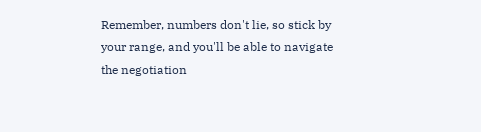Remember, numbers don't lie, so stick by your range, and you'll be able to navigate the negotiation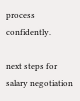process confidently.

next steps for salary negotiation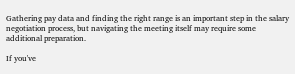Gathering pay data and finding the right range is an important step in the salary negotiation process, but navigating the meeting itself may require some additional preparation.

If you've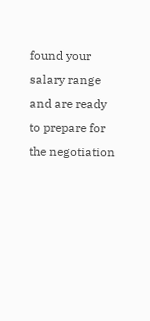found your salary range and are ready to prepare for the negotiation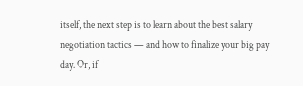itself, the next step is to learn about the best salary negotiation tactics — and how to finalize your big pay day. Or, if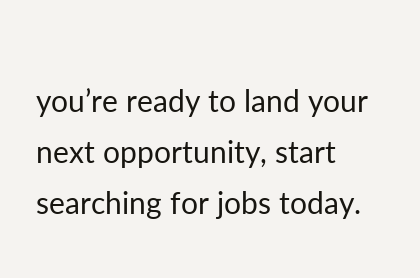you’re ready to land your next opportunity, start searching for jobs today.